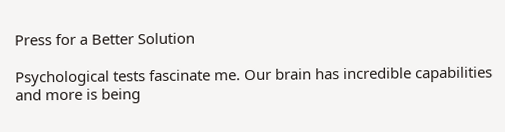Press for a Better Solution

Psychological tests fascinate me. Our brain has incredible capabilities and more is being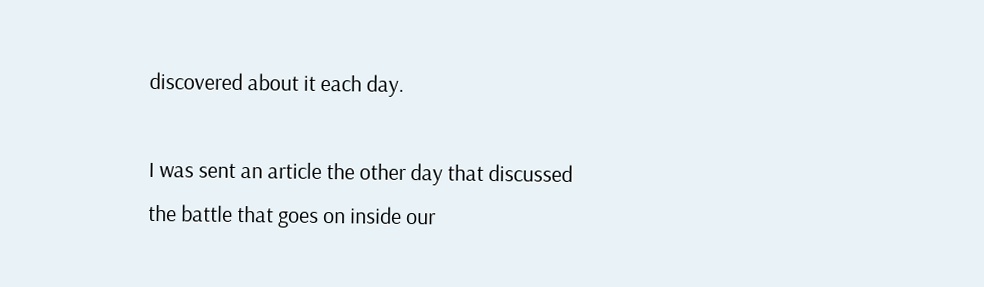discovered about it each day.

I was sent an article the other day that discussed the battle that goes on inside our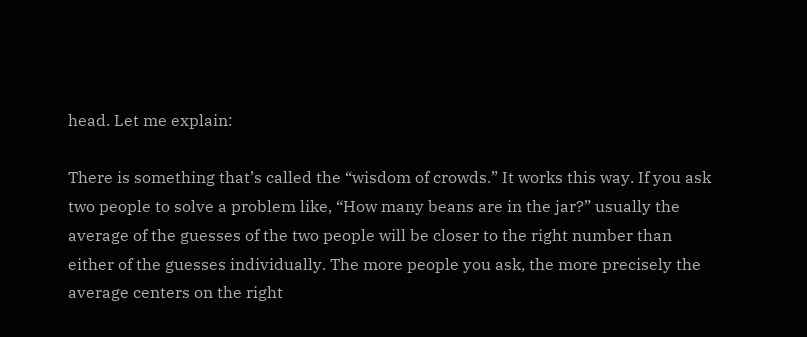head. Let me explain:

There is something that’s called the “wisdom of crowds.” It works this way. If you ask two people to solve a problem like, “How many beans are in the jar?” usually the average of the guesses of the two people will be closer to the right number than either of the guesses individually. The more people you ask, the more precisely the average centers on the right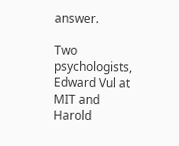answer.

Two psychologists, Edward Vul at MIT and Harold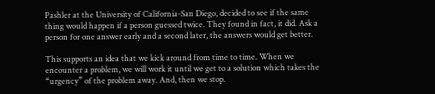Pashler at the University of California-San Diego, decided to see if the same thing would happen if a person guessed twice. They found in fact, it did. Ask a person for one answer early and a second later, the answers would get better.

This supports an idea that we kick around from time to time. When we encounter a problem, we will work it until we get to a solution which takes the “urgency” of the problem away. And, then we stop.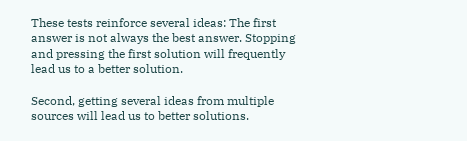These tests reinforce several ideas: The first answer is not always the best answer. Stopping and pressing the first solution will frequently lead us to a better solution.

Second, getting several ideas from multiple sources will lead us to better solutions.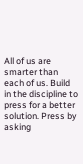All of us are smarter than each of us. Build in the discipline to press for a better solution. Press by asking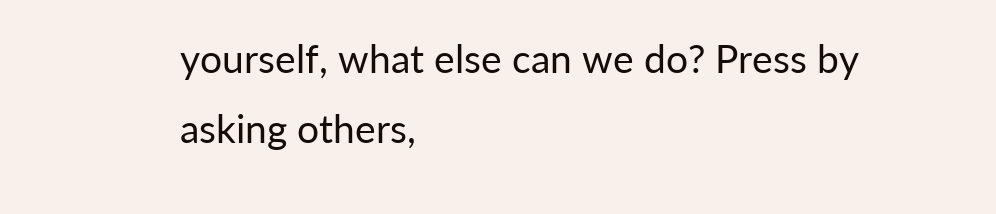yourself, what else can we do? Press by asking others,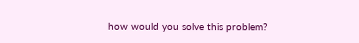how would you solve this problem?